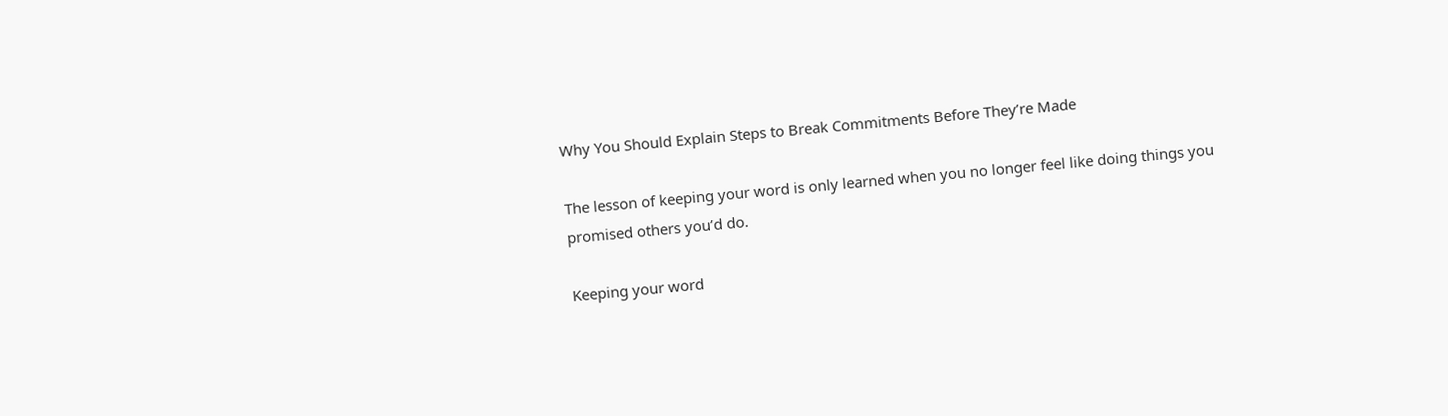Why You Should Explain Steps to Break Commitments Before They’re Made

The lesson of keeping your word is only learned when you no longer feel like doing things you promised others you’d do.

Keeping your word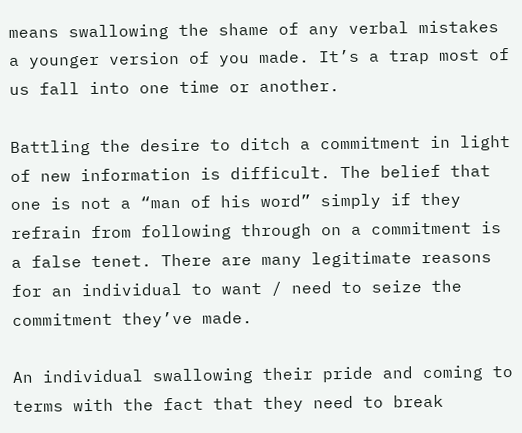means swallowing the shame of any verbal mistakes a younger version of you made. It’s a trap most of us fall into one time or another.

Battling the desire to ditch a commitment in light of new information is difficult. The belief that one is not a “man of his word” simply if they refrain from following through on a commitment is a false tenet. There are many legitimate reasons for an individual to want / need to seize the commitment they’ve made.

An individual swallowing their pride and coming to terms with the fact that they need to break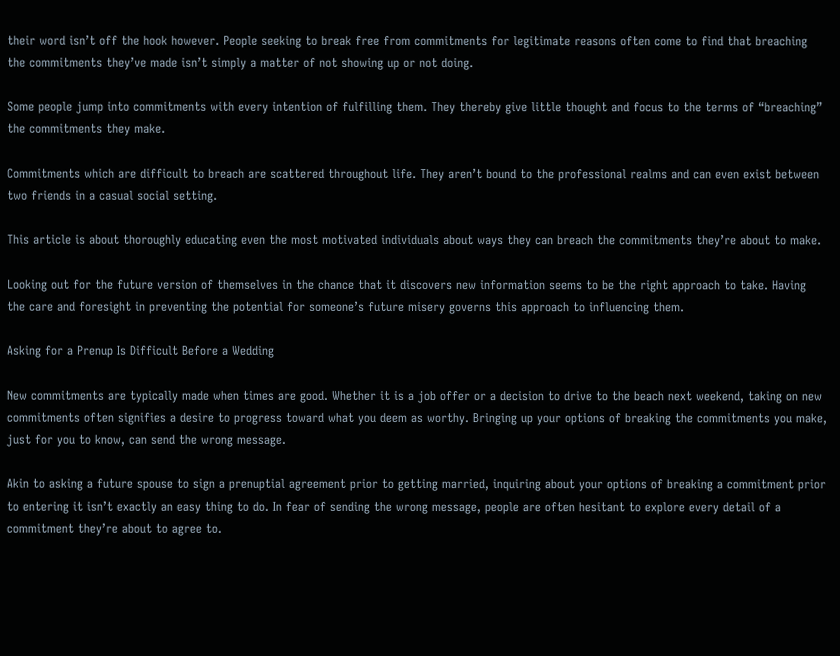their word isn’t off the hook however. People seeking to break free from commitments for legitimate reasons often come to find that breaching the commitments they’ve made isn’t simply a matter of not showing up or not doing.

Some people jump into commitments with every intention of fulfilling them. They thereby give little thought and focus to the terms of “breaching” the commitments they make.

Commitments which are difficult to breach are scattered throughout life. They aren’t bound to the professional realms and can even exist between two friends in a casual social setting.

This article is about thoroughly educating even the most motivated individuals about ways they can breach the commitments they’re about to make.

Looking out for the future version of themselves in the chance that it discovers new information seems to be the right approach to take. Having the care and foresight in preventing the potential for someone’s future misery governs this approach to influencing them.

Asking for a Prenup Is Difficult Before a Wedding

New commitments are typically made when times are good. Whether it is a job offer or a decision to drive to the beach next weekend, taking on new commitments often signifies a desire to progress toward what you deem as worthy. Bringing up your options of breaking the commitments you make, just for you to know, can send the wrong message.

Akin to asking a future spouse to sign a prenuptial agreement prior to getting married, inquiring about your options of breaking a commitment prior to entering it isn’t exactly an easy thing to do. In fear of sending the wrong message, people are often hesitant to explore every detail of a commitment they’re about to agree to.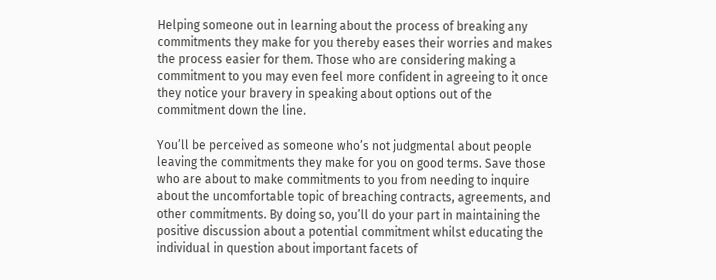Helping someone out in learning about the process of breaking any commitments they make for you thereby eases their worries and makes the process easier for them. Those who are considering making a commitment to you may even feel more confident in agreeing to it once they notice your bravery in speaking about options out of the commitment down the line.

You’ll be perceived as someone who’s not judgmental about people leaving the commitments they make for you on good terms. Save those who are about to make commitments to you from needing to inquire about the uncomfortable topic of breaching contracts, agreements, and other commitments. By doing so, you’ll do your part in maintaining the positive discussion about a potential commitment whilst educating the individual in question about important facets of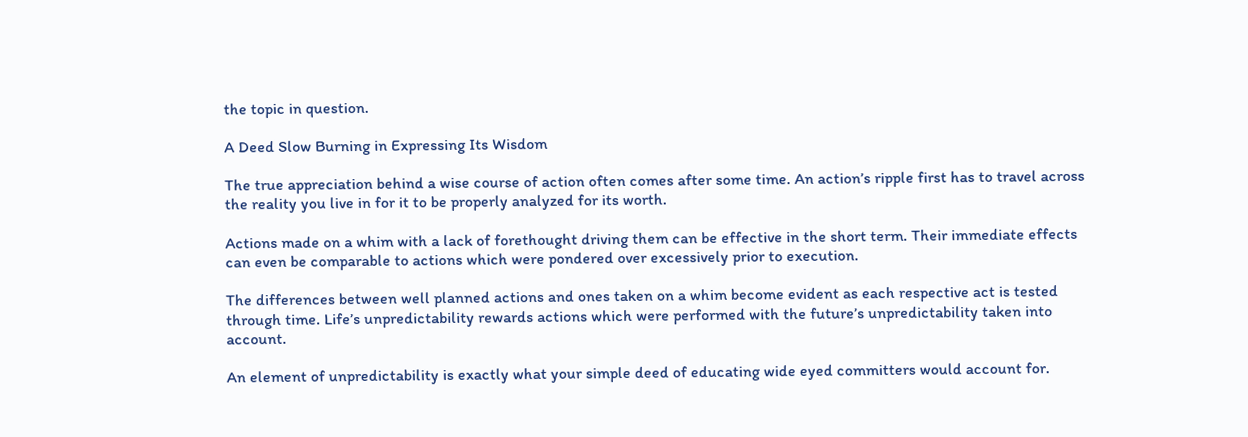the topic in question.

A Deed Slow Burning in Expressing Its Wisdom

The true appreciation behind a wise course of action often comes after some time. An action’s ripple first has to travel across the reality you live in for it to be properly analyzed for its worth.

Actions made on a whim with a lack of forethought driving them can be effective in the short term. Their immediate effects can even be comparable to actions which were pondered over excessively prior to execution.

The differences between well planned actions and ones taken on a whim become evident as each respective act is tested through time. Life’s unpredictability rewards actions which were performed with the future’s unpredictability taken into account.

An element of unpredictability is exactly what your simple deed of educating wide eyed committers would account for.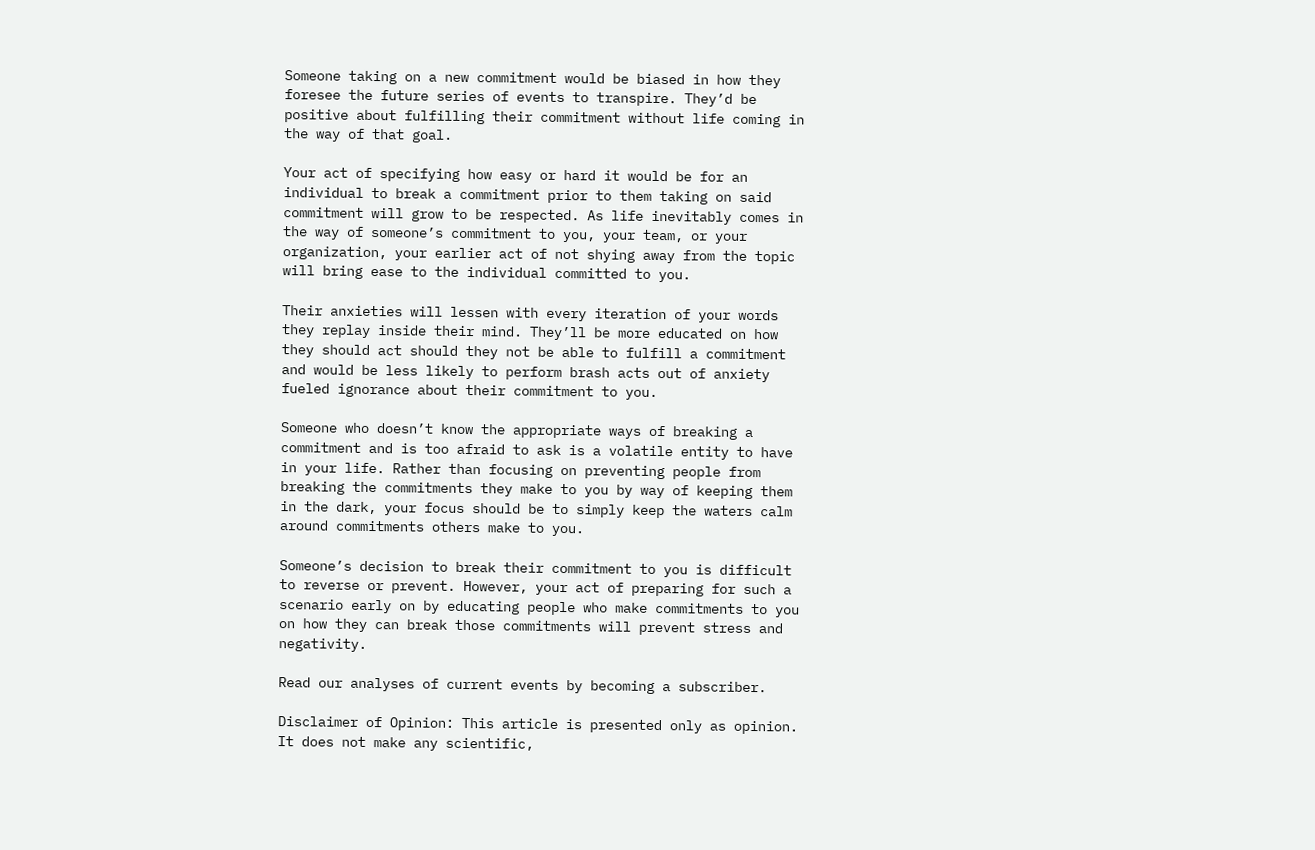Someone taking on a new commitment would be biased in how they foresee the future series of events to transpire. They’d be positive about fulfilling their commitment without life coming in the way of that goal.

Your act of specifying how easy or hard it would be for an individual to break a commitment prior to them taking on said commitment will grow to be respected. As life inevitably comes in the way of someone’s commitment to you, your team, or your organization, your earlier act of not shying away from the topic will bring ease to the individual committed to you.

Their anxieties will lessen with every iteration of your words they replay inside their mind. They’ll be more educated on how they should act should they not be able to fulfill a commitment and would be less likely to perform brash acts out of anxiety fueled ignorance about their commitment to you.

Someone who doesn’t know the appropriate ways of breaking a commitment and is too afraid to ask is a volatile entity to have in your life. Rather than focusing on preventing people from breaking the commitments they make to you by way of keeping them in the dark, your focus should be to simply keep the waters calm around commitments others make to you.

Someone’s decision to break their commitment to you is difficult to reverse or prevent. However, your act of preparing for such a scenario early on by educating people who make commitments to you on how they can break those commitments will prevent stress and negativity.

Read our analyses of current events by becoming a subscriber.

Disclaimer of Opinion: This article is presented only as opinion. It does not make any scientific,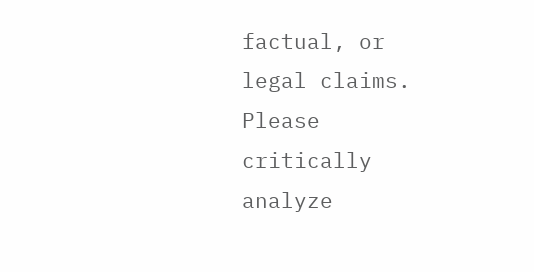factual, or legal claims. Please critically analyze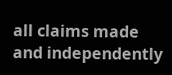all claims made and independently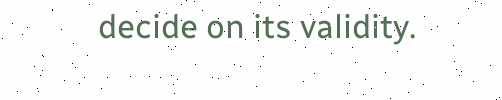decide on its validity.